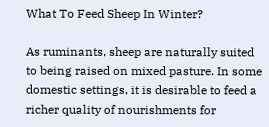What To Feed Sheep In Winter?

As ruminants, sheep are naturally suited to being raised on mixed pasture. In some domestic settings, it is desirable to feed a richer quality of nourishments for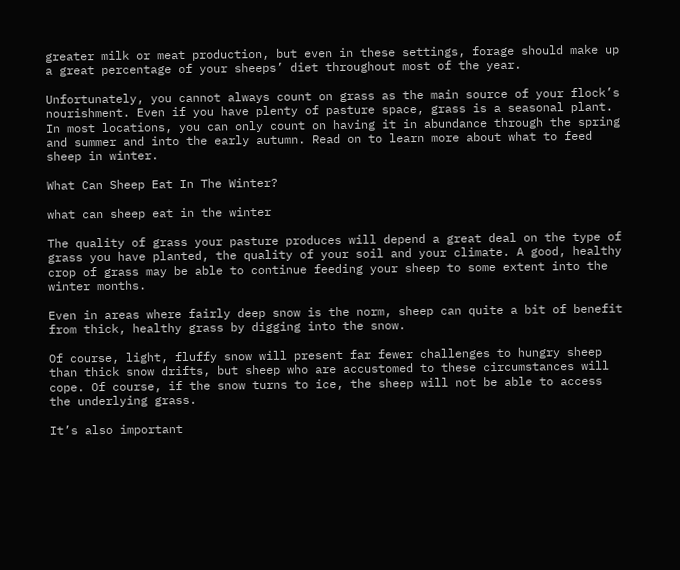greater milk or meat production, but even in these settings, forage should make up a great percentage of your sheeps’ diet throughout most of the year.

Unfortunately, you cannot always count on grass as the main source of your flock’s nourishment. Even if you have plenty of pasture space, grass is a seasonal plant. In most locations, you can only count on having it in abundance through the spring and summer and into the early autumn. Read on to learn more about what to feed sheep in winter.

What Can Sheep Eat In The Winter?

what can sheep eat in the winter

The quality of grass your pasture produces will depend a great deal on the type of grass you have planted, the quality of your soil and your climate. A good, healthy crop of grass may be able to continue feeding your sheep to some extent into the winter months.

Even in areas where fairly deep snow is the norm, sheep can quite a bit of benefit from thick, healthy grass by digging into the snow.

Of course, light, fluffy snow will present far fewer challenges to hungry sheep than thick snow drifts, but sheep who are accustomed to these circumstances will cope. Of course, if the snow turns to ice, the sheep will not be able to access the underlying grass.

It’s also important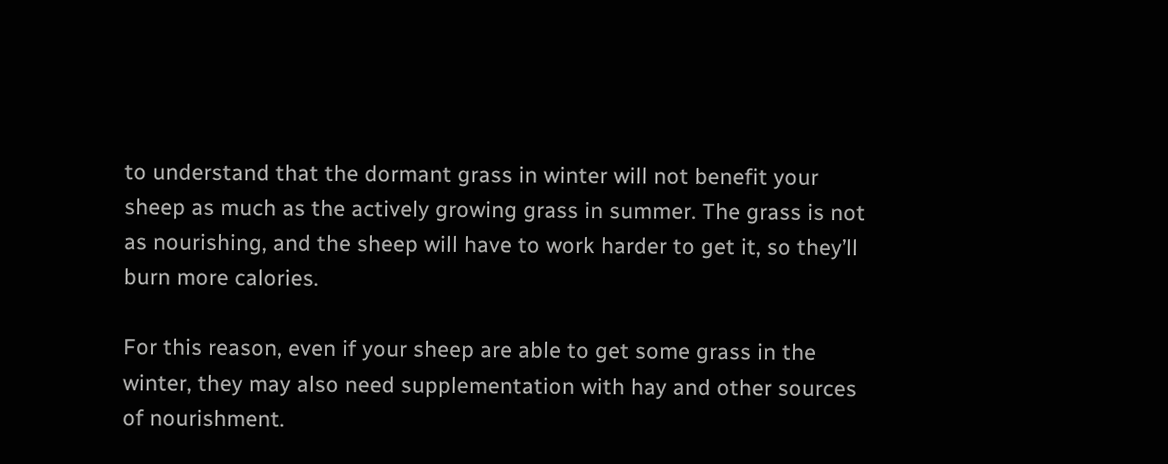to understand that the dormant grass in winter will not benefit your sheep as much as the actively growing grass in summer. The grass is not as nourishing, and the sheep will have to work harder to get it, so they’ll burn more calories.

For this reason, even if your sheep are able to get some grass in the winter, they may also need supplementation with hay and other sources of nourishment.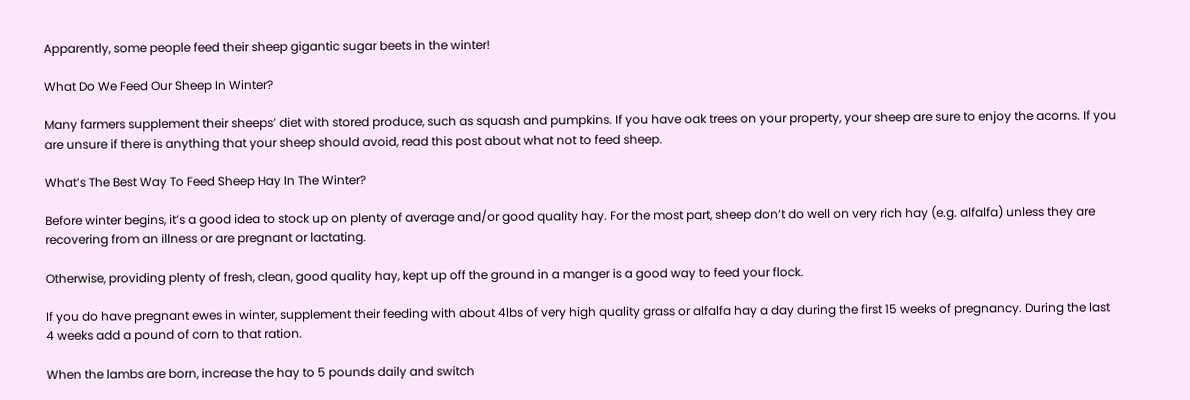Apparently, some people feed their sheep gigantic sugar beets in the winter!

What Do We Feed Our Sheep In Winter?

Many farmers supplement their sheeps’ diet with stored produce, such as squash and pumpkins. If you have oak trees on your property, your sheep are sure to enjoy the acorns. If you are unsure if there is anything that your sheep should avoid, read this post about what not to feed sheep.

What’s The Best Way To Feed Sheep Hay In The Winter?

Before winter begins, it’s a good idea to stock up on plenty of average and/or good quality hay. For the most part, sheep don’t do well on very rich hay (e.g. alfalfa) unless they are recovering from an illness or are pregnant or lactating.

Otherwise, providing plenty of fresh, clean, good quality hay, kept up off the ground in a manger is a good way to feed your flock.

If you do have pregnant ewes in winter, supplement their feeding with about 4lbs of very high quality grass or alfalfa hay a day during the first 15 weeks of pregnancy. During the last 4 weeks add a pound of corn to that ration.

When the lambs are born, increase the hay to 5 pounds daily and switch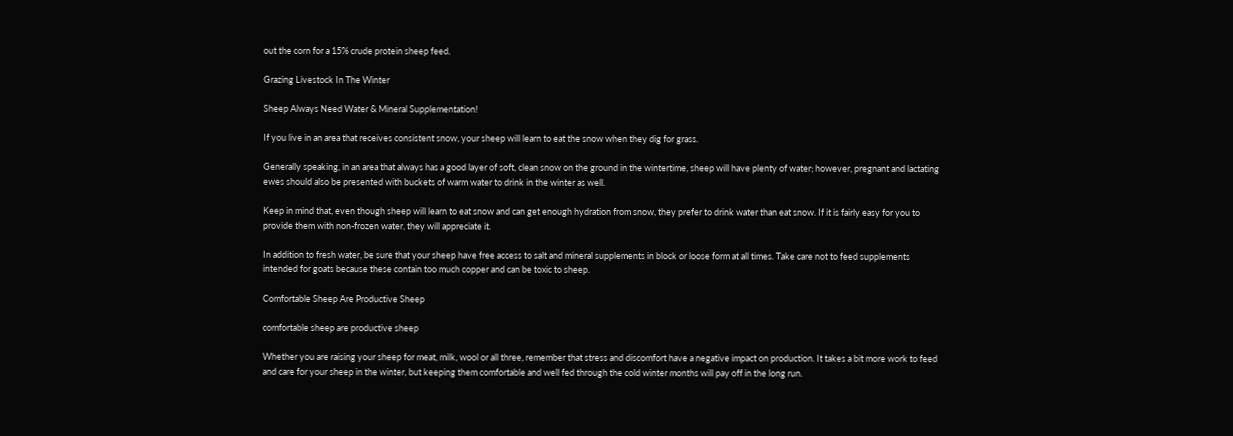out the corn for a 15% crude protein sheep feed.

Grazing Livestock In The Winter

Sheep Always Need Water & Mineral Supplementation!

If you live in an area that receives consistent snow, your sheep will learn to eat the snow when they dig for grass.

Generally speaking, in an area that always has a good layer of soft, clean snow on the ground in the wintertime, sheep will have plenty of water; however, pregnant and lactating ewes should also be presented with buckets of warm water to drink in the winter as well.

Keep in mind that, even though sheep will learn to eat snow and can get enough hydration from snow, they prefer to drink water than eat snow. If it is fairly easy for you to provide them with non-frozen water, they will appreciate it.

In addition to fresh water, be sure that your sheep have free access to salt and mineral supplements in block or loose form at all times. Take care not to feed supplements intended for goats because these contain too much copper and can be toxic to sheep.

Comfortable Sheep Are Productive Sheep

comfortable sheep are productive sheep

Whether you are raising your sheep for meat, milk, wool or all three, remember that stress and discomfort have a negative impact on production. It takes a bit more work to feed and care for your sheep in the winter, but keeping them comfortable and well fed through the cold winter months will pay off in the long run.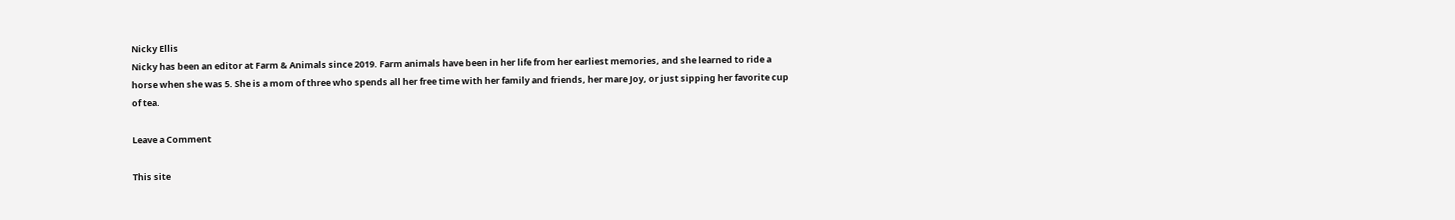Nicky Ellis
Nicky has been an editor at Farm & Animals since 2019. Farm animals have been in her life from her earliest memories, and she learned to ride a horse when she was 5. She is a mom of three who spends all her free time with her family and friends, her mare Joy, or just sipping her favorite cup of tea.

Leave a Comment

This site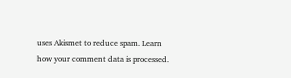uses Akismet to reduce spam. Learn how your comment data is processed.